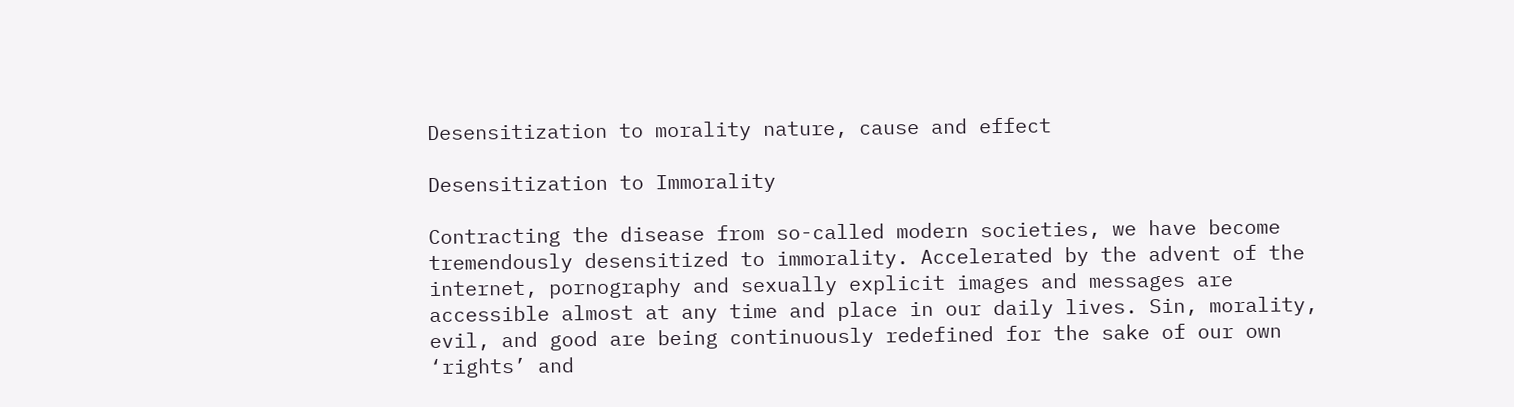Desensitization to morality nature, cause and effect

Desensitization to Immorality

Contracting the disease from so-called modern societies, we have become tremendously desensitized to immorality. Accelerated by the advent of the internet, pornography and sexually explicit images and messages are accessible almost at any time and place in our daily lives. Sin, morality, evil, and good are being continuously redefined for the sake of our own ‘rights’ and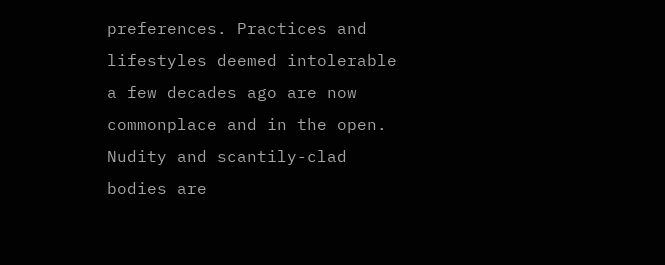preferences. Practices and lifestyles deemed intolerable a few decades ago are now commonplace and in the open. Nudity and scantily-clad bodies are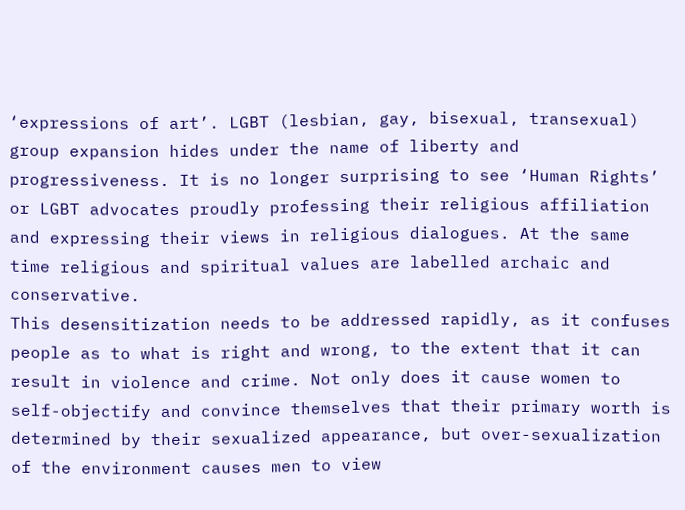‘expressions of art’. LGBT (lesbian, gay, bisexual, transexual) group expansion hides under the name of liberty and progressiveness. It is no longer surprising to see ‘Human Rights’ or LGBT advocates proudly professing their religious affiliation and expressing their views in religious dialogues. At the same time religious and spiritual values are labelled archaic and conservative.
This desensitization needs to be addressed rapidly, as it confuses people as to what is right and wrong, to the extent that it can result in violence and crime. Not only does it cause women to self-objectify and convince themselves that their primary worth is determined by their sexualized appearance, but over-sexualization of the environment causes men to view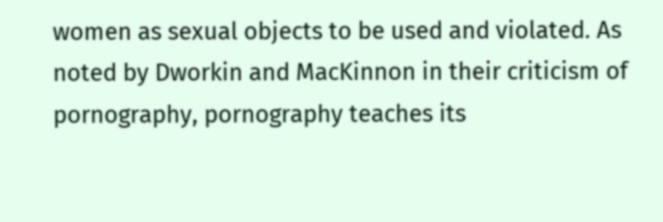women as sexual objects to be used and violated. As noted by Dworkin and MacKinnon in their criticism of pornography, pornography teaches its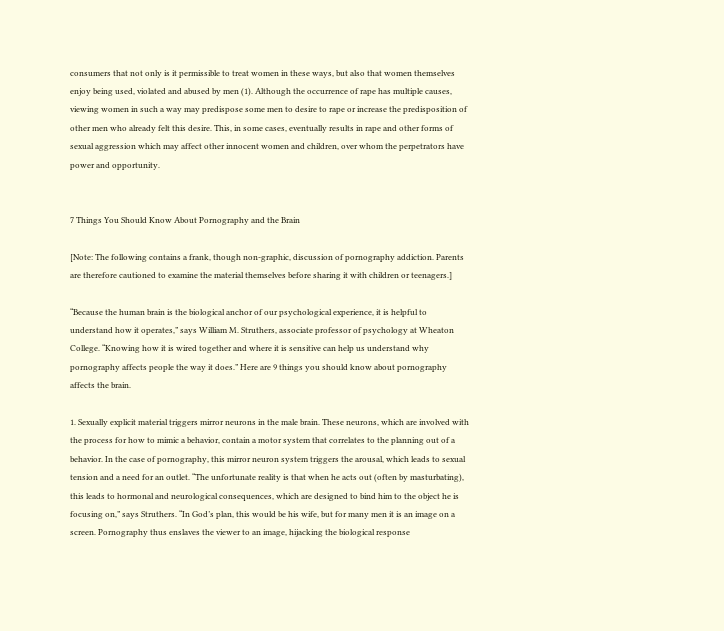consumers that not only is it permissible to treat women in these ways, but also that women themselves enjoy being used, violated and abused by men (1). Although the occurrence of rape has multiple causes, viewing women in such a way may predispose some men to desire to rape or increase the predisposition of other men who already felt this desire. This, in some cases, eventually results in rape and other forms of sexual aggression which may affect other innocent women and children, over whom the perpetrators have power and opportunity.


7 Things You Should Know About Pornography and the Brain

[Note: The following contains a frank, though non-graphic, discussion of pornography addiction. Parents are therefore cautioned to examine the material themselves before sharing it with children or teenagers.]

“Because the human brain is the biological anchor of our psychological experience, it is helpful to understand how it operates,” says William M. Struthers, associate professor of psychology at Wheaton College. “Knowing how it is wired together and where it is sensitive can help us understand why pornography affects people the way it does.” Here are 9 things you should know about pornography affects the brain.

1. Sexually explicit material triggers mirror neurons in the male brain. These neurons, which are involved with the process for how to mimic a behavior, contain a motor system that correlates to the planning out of a behavior. In the case of pornography, this mirror neuron system triggers the arousal, which leads to sexual tension and a need for an outlet. “The unfortunate reality is that when he acts out (often by masturbating), this leads to hormonal and neurological consequences, which are designed to bind him to the object he is focusing on,” says Struthers. “In God’s plan, this would be his wife, but for many men it is an image on a screen. Pornography thus enslaves the viewer to an image, hijacking the biological response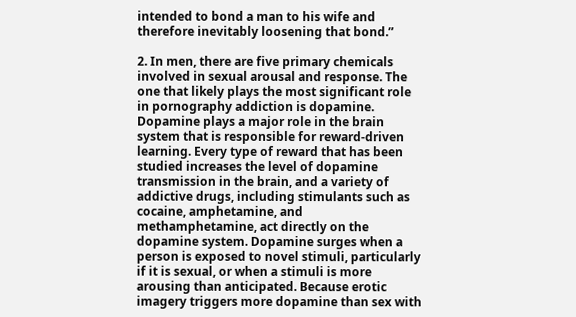intended to bond a man to his wife and therefore inevitably loosening that bond.”

2. In men, there are five primary chemicals involved in sexual arousal and response. The one that likely plays the most significant role in pornography addiction is dopamine. Dopamine plays a major role in the brain system that is responsible for reward-driven learning. Every type of reward that has been studied increases the level of dopamine transmission in the brain, and a variety of addictive drugs, including stimulants such as cocaine, amphetamine, and methamphetamine, act directly on the dopamine system. Dopamine surges when a person is exposed to novel stimuli, particularly if it is sexual, or when a stimuli is more arousing than anticipated. Because erotic imagery triggers more dopamine than sex with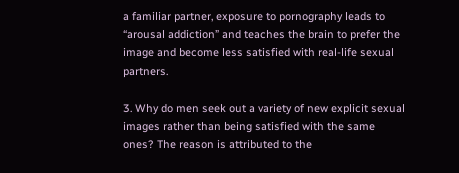a familiar partner, exposure to pornography leads to “arousal addiction” and teaches the brain to prefer the image and become less satisfied with real-life sexual partners.

3. Why do men seek out a variety of new explicit sexual images rather than being satisfied with the same ones? The reason is attributed to the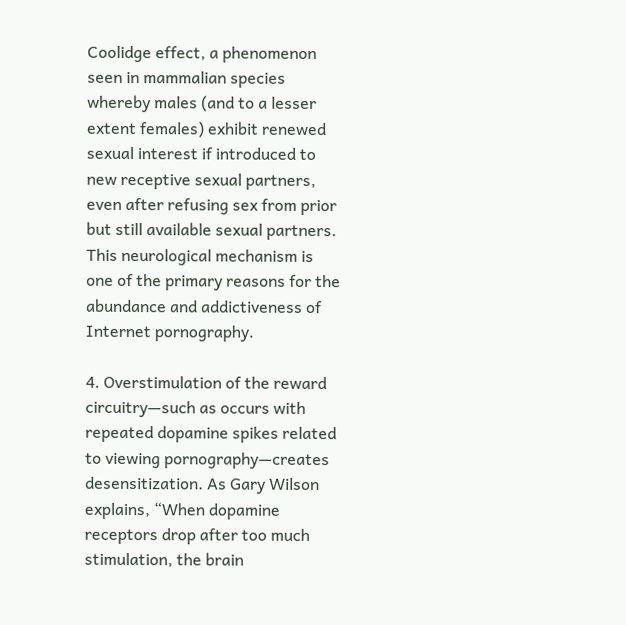Coolidge effect, a phenomenon seen in mammalian species whereby males (and to a lesser extent females) exhibit renewed sexual interest if introduced to new receptive sexual partners, even after refusing sex from prior but still available sexual partners. This neurological mechanism is one of the primary reasons for the abundance and addictiveness of Internet pornography.

4. Overstimulation of the reward circuitry—such as occurs with repeated dopamine spikes related to viewing pornography—creates desensitization. As Gary Wilson explains, “When dopamine receptors drop after too much stimulation, the brain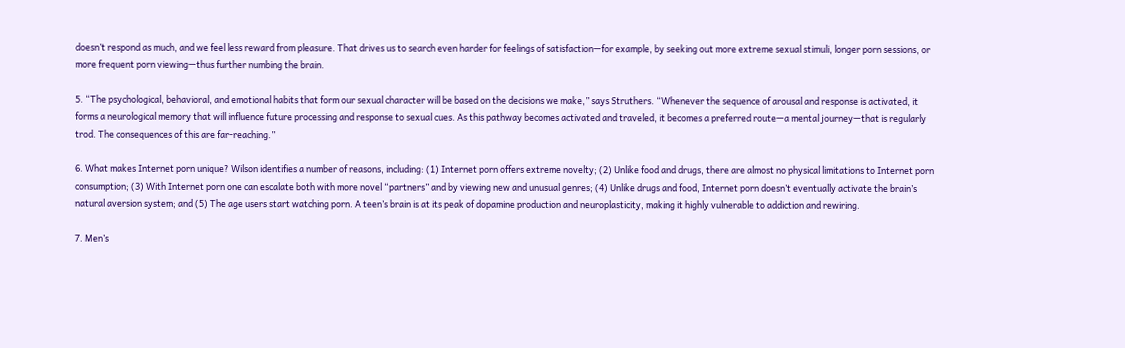doesn’t respond as much, and we feel less reward from pleasure. That drives us to search even harder for feelings of satisfaction—for example, by seeking out more extreme sexual stimuli, longer porn sessions, or more frequent porn viewing—thus further numbing the brain.

5. “The psychological, behavioral, and emotional habits that form our sexual character will be based on the decisions we make,” says Struthers. “Whenever the sequence of arousal and response is activated, it forms a neurological memory that will influence future processing and response to sexual cues. As this pathway becomes activated and traveled, it becomes a preferred route—a mental journey—that is regularly trod. The consequences of this are far-reaching.”

6. What makes Internet porn unique? Wilson identifies a number of reasons, including: (1) Internet porn offers extreme novelty; (2) Unlike food and drugs, there are almost no physical limitations to Internet porn consumption; (3) With Internet porn one can escalate both with more novel “partners” and by viewing new and unusual genres; (4) Unlike drugs and food, Internet porn doesn’t eventually activate the brain’s natural aversion system; and (5) The age users start watching porn. A teen’s brain is at its peak of dopamine production and neuroplasticity, making it highly vulnerable to addiction and rewiring.

7. Men’s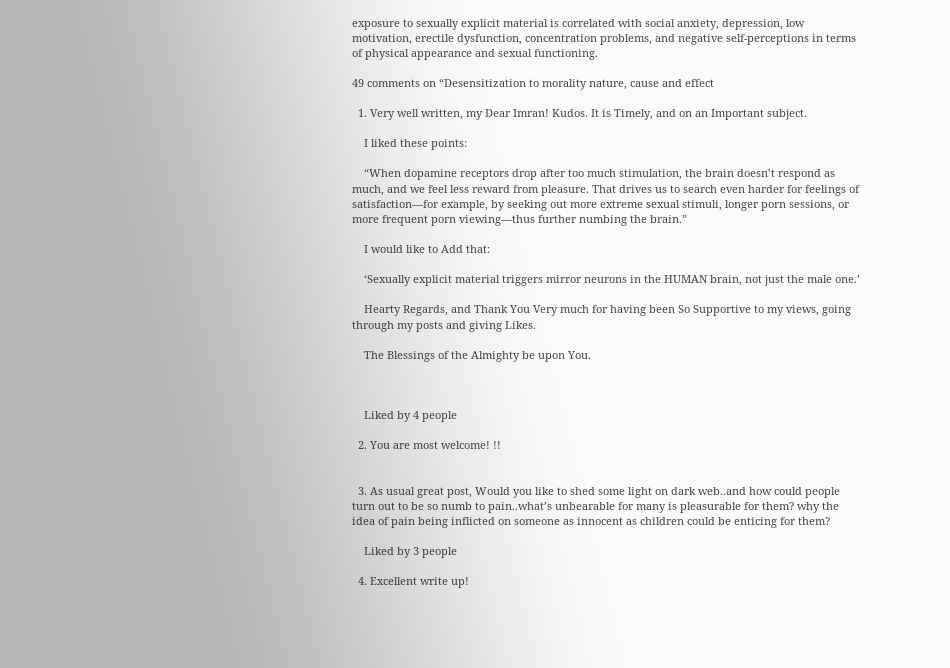exposure to sexually explicit material is correlated with social anxiety, depression, low motivation, erectile dysfunction, concentration problems, and negative self-perceptions in terms of physical appearance and sexual functioning.

49 comments on “Desensitization to morality nature, cause and effect

  1. Very well written, my Dear Imran! Kudos. It is Timely, and on an Important subject.

    I liked these points:

    “When dopamine receptors drop after too much stimulation, the brain doesn’t respond as much, and we feel less reward from pleasure. That drives us to search even harder for feelings of satisfaction—for example, by seeking out more extreme sexual stimuli, longer porn sessions, or more frequent porn viewing—thus further numbing the brain.”

    I would like to Add that:

    ‘Sexually explicit material triggers mirror neurons in the HUMAN brain, not just the male one.’

    Hearty Regards, and Thank You Very much for having been So Supportive to my views, going through my posts and giving Likes.

    The Blessings of the Almighty be upon You.



    Liked by 4 people

  2. You are most welcome! !!


  3. As usual great post, Would you like to shed some light on dark web..and how could people turn out to be so numb to pain..what’s unbearable for many is pleasurable for them? why the idea of pain being inflicted on someone as innocent as children could be enticing for them?

    Liked by 3 people

  4. Excellent write up!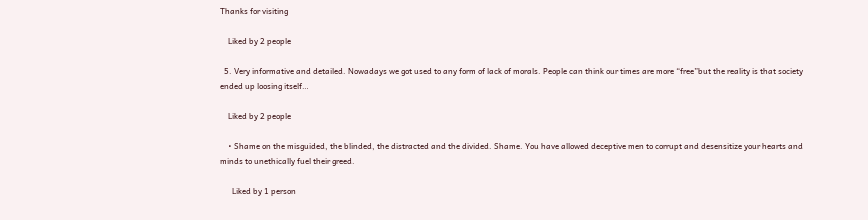Thanks for visiting

    Liked by 2 people

  5. Very informative and detailed. Nowadays we got used to any form of lack of morals. People can think our times are more “free”but the reality is that society ended up loosing itself…

    Liked by 2 people

    • Shame on the misguided, the blinded, the distracted and the divided. Shame. You have allowed deceptive men to corrupt and desensitize your hearts and minds to unethically fuel their greed.

      Liked by 1 person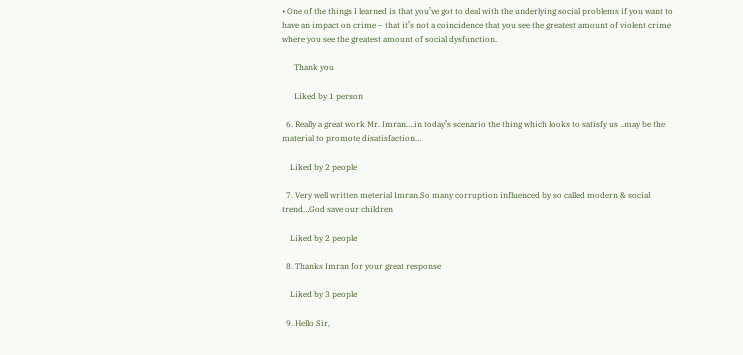• One of the things I learned is that you’ve got to deal with the underlying social problems if you want to have an impact on crime – that it’s not a coincidence that you see the greatest amount of violent crime where you see the greatest amount of social dysfunction.

      Thank you

      Liked by 1 person

  6. Really a great work Mr. Imran….in today’s scenario the thing which looks to satisfy us ..may be the material to promote disatisfaction…

    Liked by 2 people

  7. Very well written meterial Imran.So many corruption influenced by so called modern & social trend…God save our children

    Liked by 2 people

  8. Thanks Imran for your great response

    Liked by 3 people

  9. Hello Sir,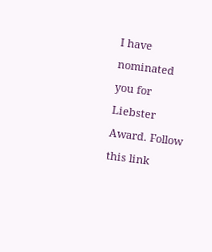I have nominated you for Liebster Award. Follow this link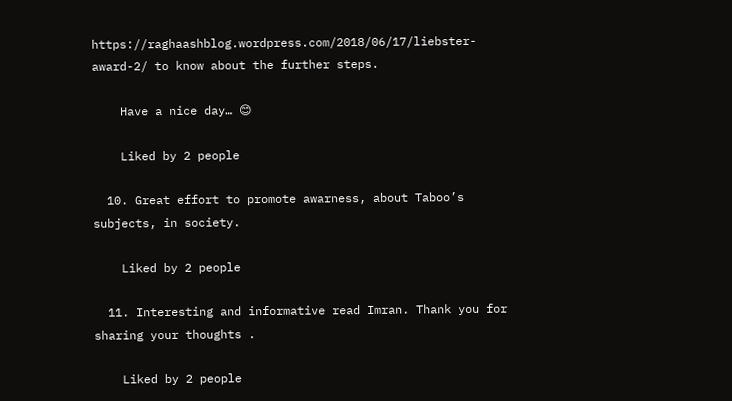https://raghaashblog.wordpress.com/2018/06/17/liebster-award-2/ to know about the further steps.

    Have a nice day… 😊

    Liked by 2 people

  10. Great effort to promote awarness, about Taboo’s subjects, in society.

    Liked by 2 people

  11. Interesting and informative read Imran. Thank you for sharing your thoughts .

    Liked by 2 people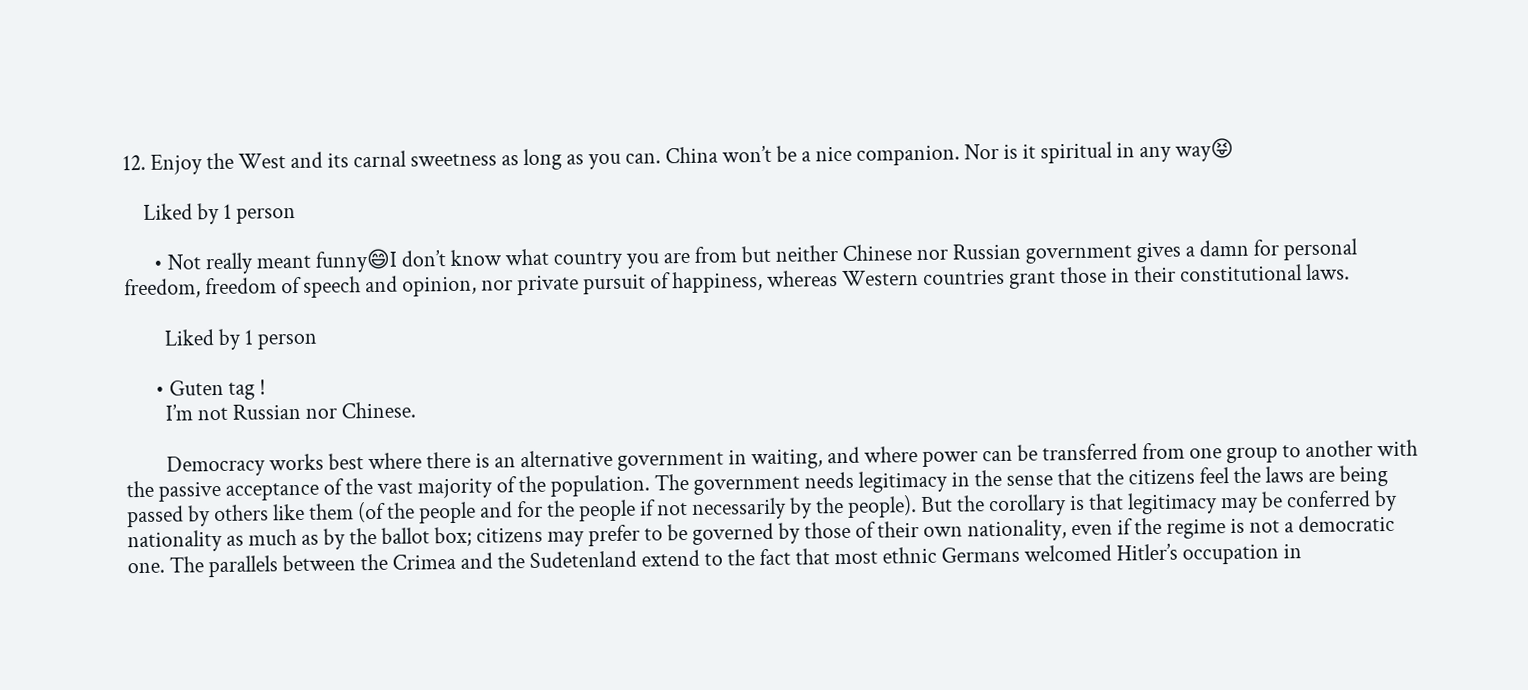12. Enjoy the West and its carnal sweetness as long as you can. China won’t be a nice companion. Nor is it spiritual in any way😝

    Liked by 1 person

      • Not really meant funny😄I don’t know what country you are from but neither Chinese nor Russian government gives a damn for personal freedom, freedom of speech and opinion, nor private pursuit of happiness, whereas Western countries grant those in their constitutional laws.

        Liked by 1 person

      • Guten tag !
        I’m not Russian nor Chinese.

        Democracy works best where there is an alternative government in waiting, and where power can be transferred from one group to another with the passive acceptance of the vast majority of the population. The government needs legitimacy in the sense that the citizens feel the laws are being passed by others like them (of the people and for the people if not necessarily by the people). But the corollary is that legitimacy may be conferred by nationality as much as by the ballot box; citizens may prefer to be governed by those of their own nationality, even if the regime is not a democratic one. The parallels between the Crimea and the Sudetenland extend to the fact that most ethnic Germans welcomed Hitler’s occupation in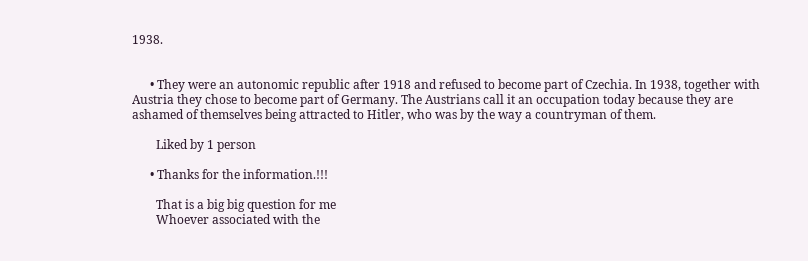1938.


      • They were an autonomic republic after 1918 and refused to become part of Czechia. In 1938, together with Austria they chose to become part of Germany. The Austrians call it an occupation today because they are ashamed of themselves being attracted to Hitler, who was by the way a countryman of them.

        Liked by 1 person

      • Thanks for the information.!!!

        That is a big big question for me
        Whoever associated with the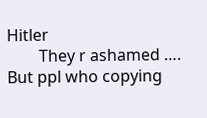Hitler
        They r ashamed …. But ppl who copying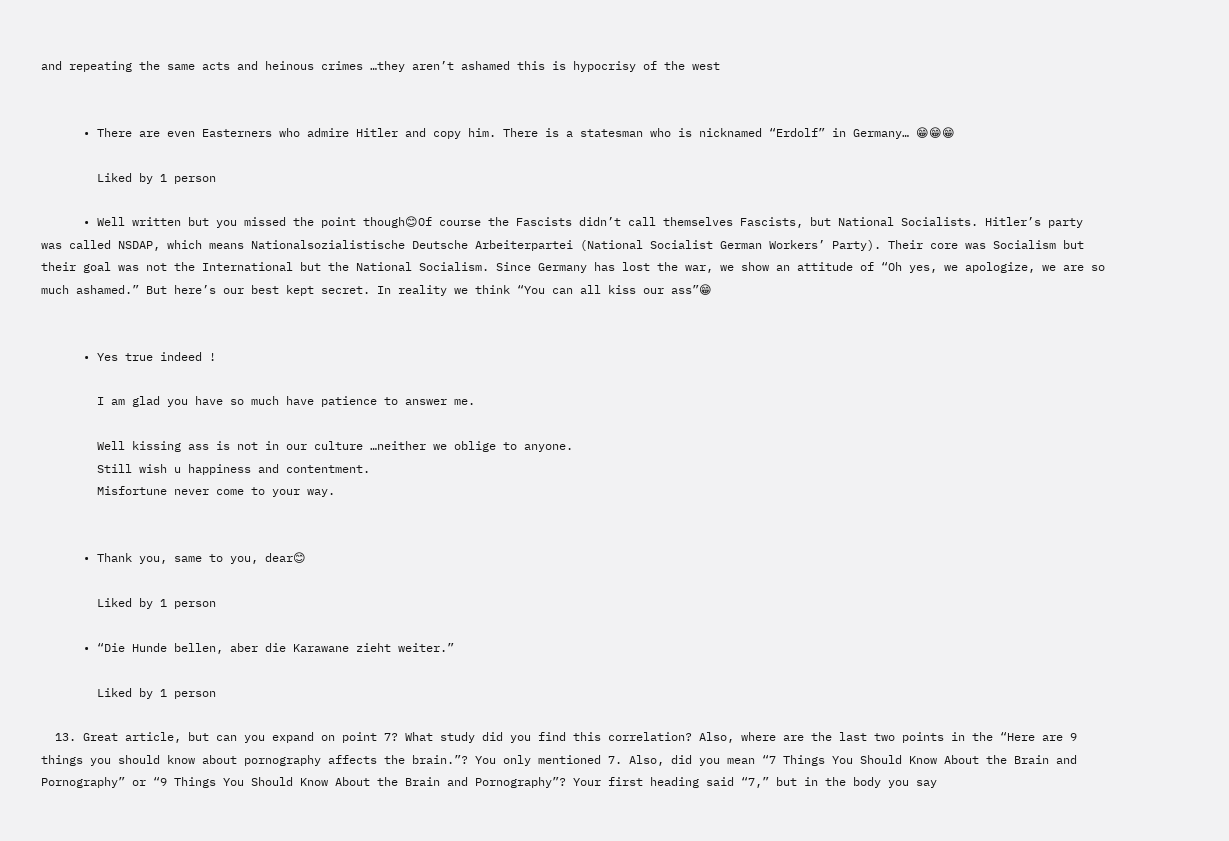and repeating the same acts and heinous crimes …they aren’t ashamed this is hypocrisy of the west


      • There are even Easterners who admire Hitler and copy him. There is a statesman who is nicknamed “Erdolf” in Germany… 😁😁😁

        Liked by 1 person

      • Well written but you missed the point though😊Of course the Fascists didn’t call themselves Fascists, but National Socialists. Hitler’s party was called NSDAP, which means Nationalsozialistische Deutsche Arbeiterpartei (National Socialist German Workers’ Party). Their core was Socialism but their goal was not the International but the National Socialism. Since Germany has lost the war, we show an attitude of “Oh yes, we apologize, we are so much ashamed.” But here’s our best kept secret. In reality we think “You can all kiss our ass”😁


      • Yes true indeed !

        I am glad you have so much have patience to answer me.

        Well kissing ass is not in our culture …neither we oblige to anyone.
        Still wish u happiness and contentment.
        Misfortune never come to your way.


      • Thank you, same to you, dear😊

        Liked by 1 person

      • “Die Hunde bellen, aber die Karawane zieht weiter.”

        Liked by 1 person

  13. Great article, but can you expand on point 7? What study did you find this correlation? Also, where are the last two points in the “Here are 9 things you should know about pornography affects the brain.”? You only mentioned 7. Also, did you mean “7 Things You Should Know About the Brain and Pornography” or “9 Things You Should Know About the Brain and Pornography”? Your first heading said “7,” but in the body you say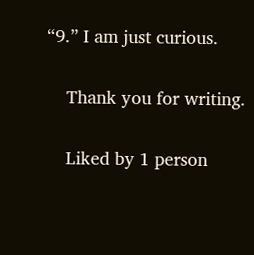“9.” I am just curious.

    Thank you for writing.

    Liked by 1 person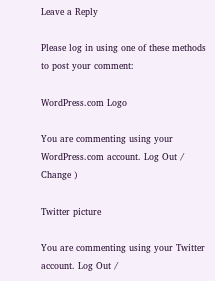Leave a Reply

Please log in using one of these methods to post your comment:

WordPress.com Logo

You are commenting using your WordPress.com account. Log Out /  Change )

Twitter picture

You are commenting using your Twitter account. Log Out /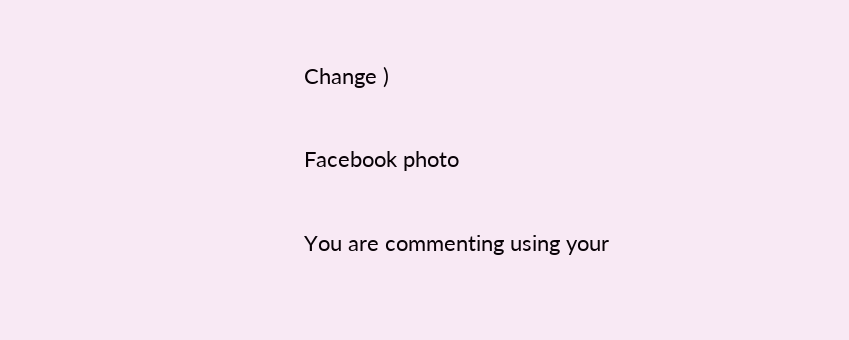Change )

Facebook photo

You are commenting using your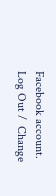Facebook account. Log Out /  Change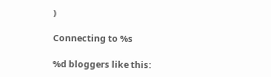)

Connecting to %s

%d bloggers like this: